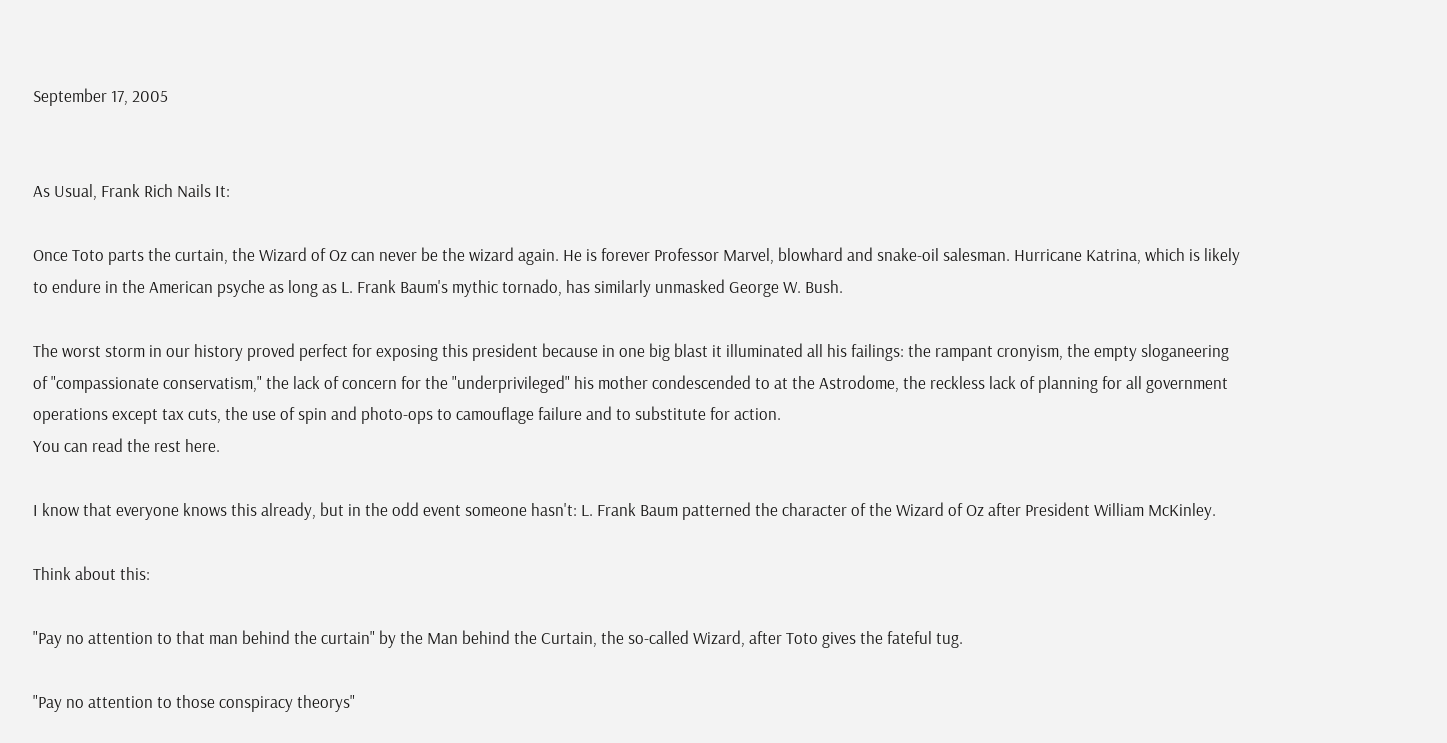September 17, 2005


As Usual, Frank Rich Nails It:

Once Toto parts the curtain, the Wizard of Oz can never be the wizard again. He is forever Professor Marvel, blowhard and snake-oil salesman. Hurricane Katrina, which is likely to endure in the American psyche as long as L. Frank Baum's mythic tornado, has similarly unmasked George W. Bush.

The worst storm in our history proved perfect for exposing this president because in one big blast it illuminated all his failings: the rampant cronyism, the empty sloganeering of "compassionate conservatism," the lack of concern for the "underprivileged" his mother condescended to at the Astrodome, the reckless lack of planning for all government operations except tax cuts, the use of spin and photo-ops to camouflage failure and to substitute for action.
You can read the rest here.

I know that everyone knows this already, but in the odd event someone hasn't: L. Frank Baum patterned the character of the Wizard of Oz after President William McKinley.

Think about this:

"Pay no attention to that man behind the curtain" by the Man behind the Curtain, the so-called Wizard, after Toto gives the fateful tug.

"Pay no attention to those conspiracy theorys"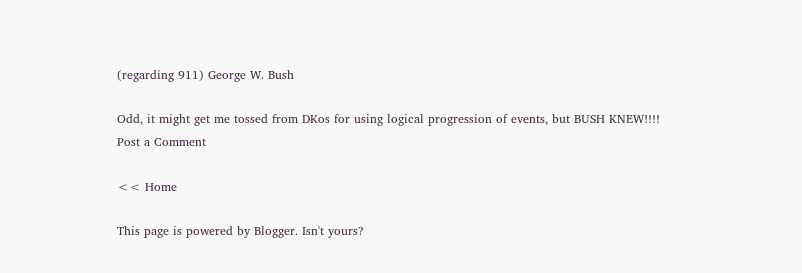(regarding 911) George W. Bush

Odd, it might get me tossed from DKos for using logical progression of events, but BUSH KNEW!!!!
Post a Comment

<< Home

This page is powered by Blogger. Isn't yours?